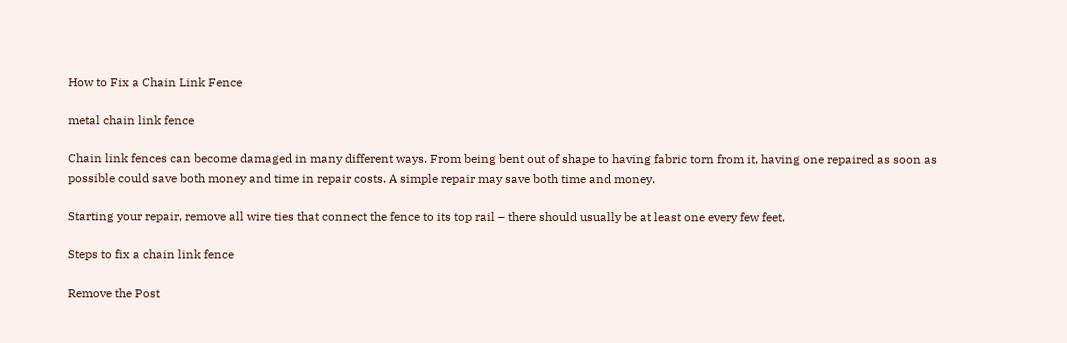How to Fix a Chain Link Fence

metal chain link fence

Chain link fences can become damaged in many different ways. From being bent out of shape to having fabric torn from it, having one repaired as soon as possible could save both money and time in repair costs. A simple repair may save both time and money.

Starting your repair, remove all wire ties that connect the fence to its top rail – there should usually be at least one every few feet.

Steps to fix a chain link fence

Remove the Post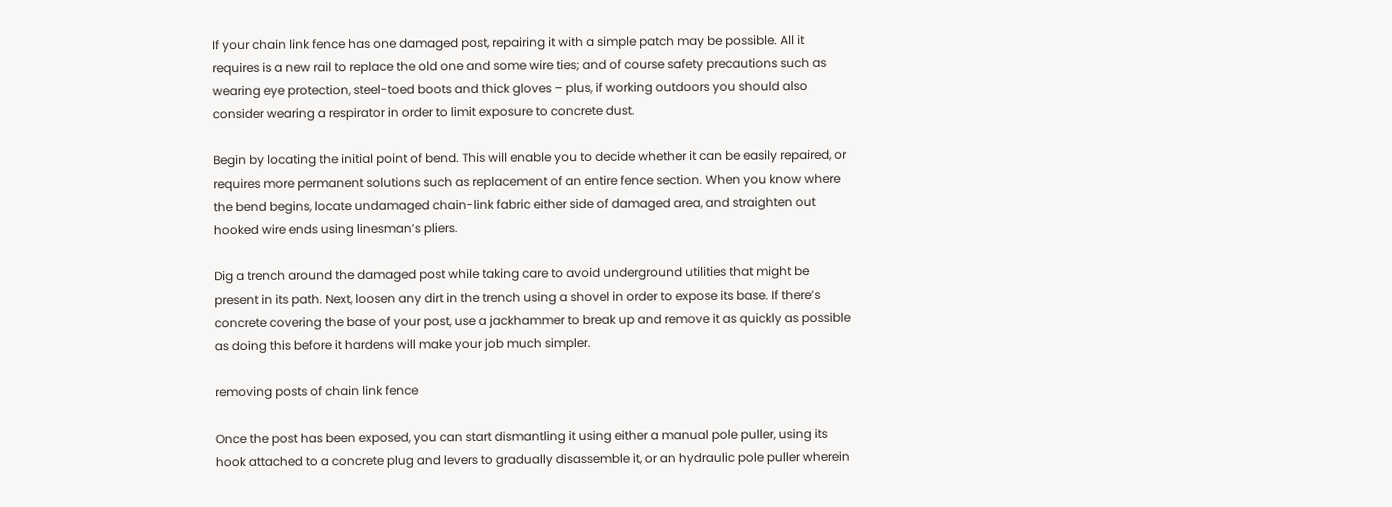If your chain link fence has one damaged post, repairing it with a simple patch may be possible. All it requires is a new rail to replace the old one and some wire ties; and of course safety precautions such as wearing eye protection, steel-toed boots and thick gloves – plus, if working outdoors you should also consider wearing a respirator in order to limit exposure to concrete dust.

Begin by locating the initial point of bend. This will enable you to decide whether it can be easily repaired, or requires more permanent solutions such as replacement of an entire fence section. When you know where the bend begins, locate undamaged chain-link fabric either side of damaged area, and straighten out hooked wire ends using linesman’s pliers.

Dig a trench around the damaged post while taking care to avoid underground utilities that might be present in its path. Next, loosen any dirt in the trench using a shovel in order to expose its base. If there’s concrete covering the base of your post, use a jackhammer to break up and remove it as quickly as possible as doing this before it hardens will make your job much simpler.

removing posts of chain link fence

Once the post has been exposed, you can start dismantling it using either a manual pole puller, using its hook attached to a concrete plug and levers to gradually disassemble it, or an hydraulic pole puller wherein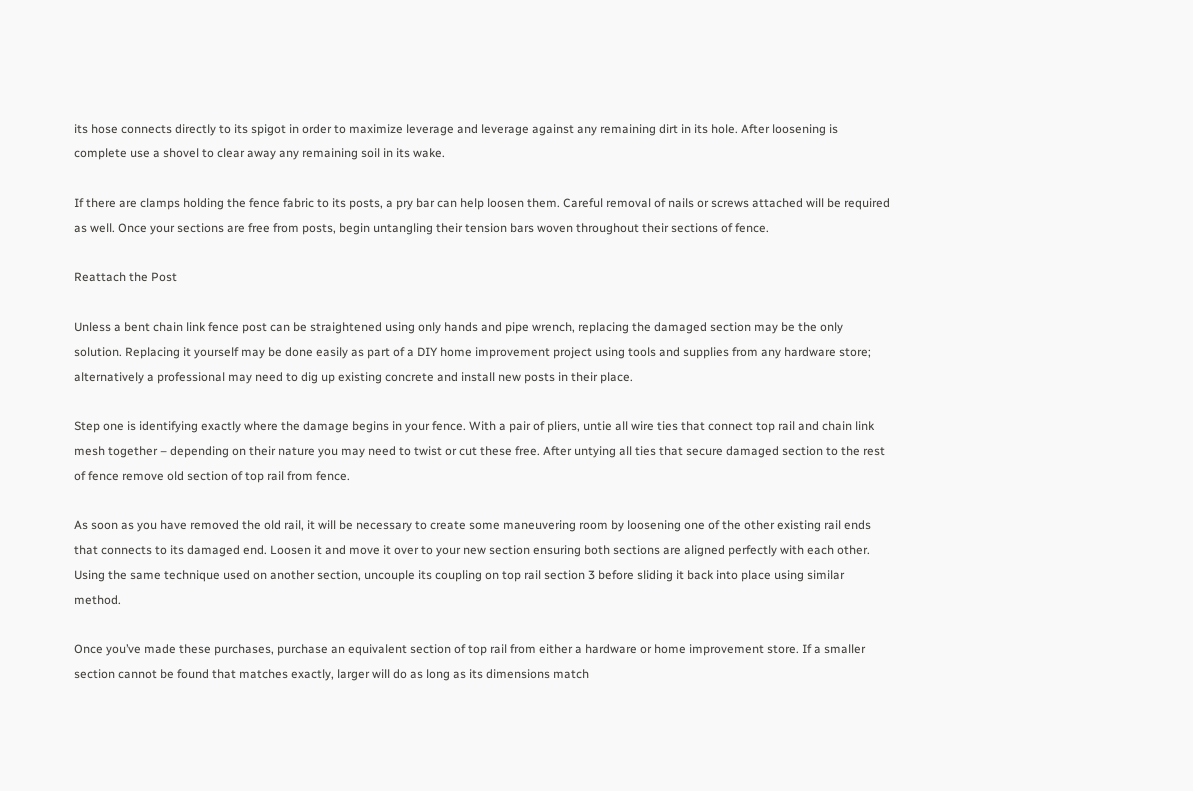its hose connects directly to its spigot in order to maximize leverage and leverage against any remaining dirt in its hole. After loosening is complete use a shovel to clear away any remaining soil in its wake.

If there are clamps holding the fence fabric to its posts, a pry bar can help loosen them. Careful removal of nails or screws attached will be required as well. Once your sections are free from posts, begin untangling their tension bars woven throughout their sections of fence.

Reattach the Post

Unless a bent chain link fence post can be straightened using only hands and pipe wrench, replacing the damaged section may be the only solution. Replacing it yourself may be done easily as part of a DIY home improvement project using tools and supplies from any hardware store; alternatively a professional may need to dig up existing concrete and install new posts in their place.

Step one is identifying exactly where the damage begins in your fence. With a pair of pliers, untie all wire ties that connect top rail and chain link mesh together – depending on their nature you may need to twist or cut these free. After untying all ties that secure damaged section to the rest of fence remove old section of top rail from fence.

As soon as you have removed the old rail, it will be necessary to create some maneuvering room by loosening one of the other existing rail ends that connects to its damaged end. Loosen it and move it over to your new section ensuring both sections are aligned perfectly with each other. Using the same technique used on another section, uncouple its coupling on top rail section 3 before sliding it back into place using similar method.

Once you’ve made these purchases, purchase an equivalent section of top rail from either a hardware or home improvement store. If a smaller section cannot be found that matches exactly, larger will do as long as its dimensions match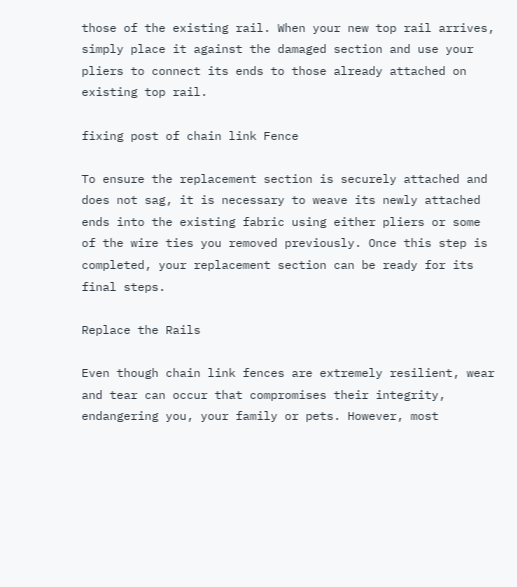those of the existing rail. When your new top rail arrives, simply place it against the damaged section and use your pliers to connect its ends to those already attached on existing top rail.

fixing post of chain link Fence

To ensure the replacement section is securely attached and does not sag, it is necessary to weave its newly attached ends into the existing fabric using either pliers or some of the wire ties you removed previously. Once this step is completed, your replacement section can be ready for its final steps.

Replace the Rails

Even though chain link fences are extremely resilient, wear and tear can occur that compromises their integrity, endangering you, your family or pets. However, most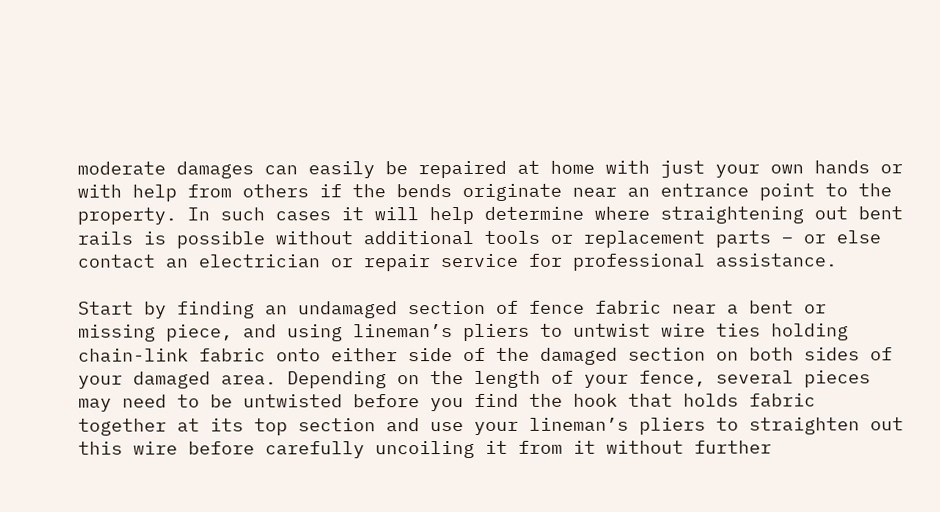moderate damages can easily be repaired at home with just your own hands or with help from others if the bends originate near an entrance point to the property. In such cases it will help determine where straightening out bent rails is possible without additional tools or replacement parts – or else contact an electrician or repair service for professional assistance.

Start by finding an undamaged section of fence fabric near a bent or missing piece, and using lineman’s pliers to untwist wire ties holding chain-link fabric onto either side of the damaged section on both sides of your damaged area. Depending on the length of your fence, several pieces may need to be untwisted before you find the hook that holds fabric together at its top section and use your lineman’s pliers to straighten out this wire before carefully uncoiling it from it without further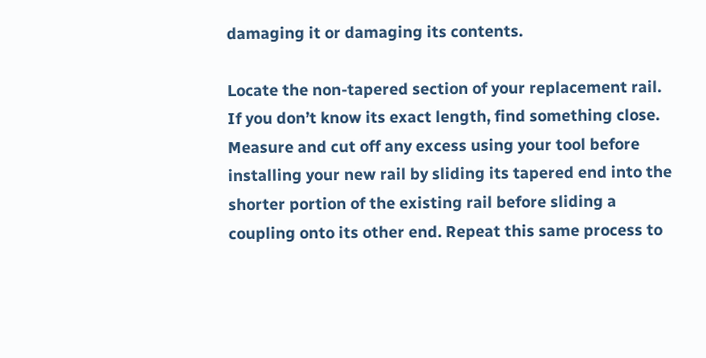damaging it or damaging its contents.

Locate the non-tapered section of your replacement rail. If you don’t know its exact length, find something close. Measure and cut off any excess using your tool before installing your new rail by sliding its tapered end into the shorter portion of the existing rail before sliding a coupling onto its other end. Repeat this same process to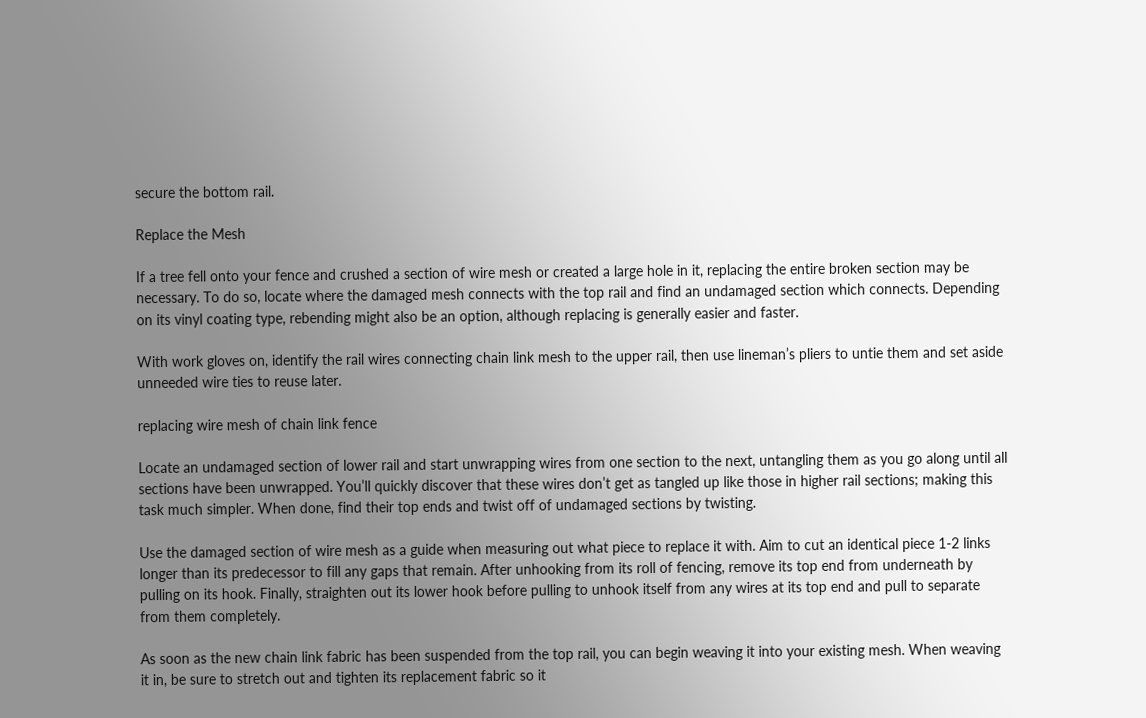secure the bottom rail.

Replace the Mesh

If a tree fell onto your fence and crushed a section of wire mesh or created a large hole in it, replacing the entire broken section may be necessary. To do so, locate where the damaged mesh connects with the top rail and find an undamaged section which connects. Depending on its vinyl coating type, rebending might also be an option, although replacing is generally easier and faster.

With work gloves on, identify the rail wires connecting chain link mesh to the upper rail, then use lineman’s pliers to untie them and set aside unneeded wire ties to reuse later.

replacing wire mesh of chain link fence

Locate an undamaged section of lower rail and start unwrapping wires from one section to the next, untangling them as you go along until all sections have been unwrapped. You’ll quickly discover that these wires don’t get as tangled up like those in higher rail sections; making this task much simpler. When done, find their top ends and twist off of undamaged sections by twisting.

Use the damaged section of wire mesh as a guide when measuring out what piece to replace it with. Aim to cut an identical piece 1-2 links longer than its predecessor to fill any gaps that remain. After unhooking from its roll of fencing, remove its top end from underneath by pulling on its hook. Finally, straighten out its lower hook before pulling to unhook itself from any wires at its top end and pull to separate from them completely.

As soon as the new chain link fabric has been suspended from the top rail, you can begin weaving it into your existing mesh. When weaving it in, be sure to stretch out and tighten its replacement fabric so it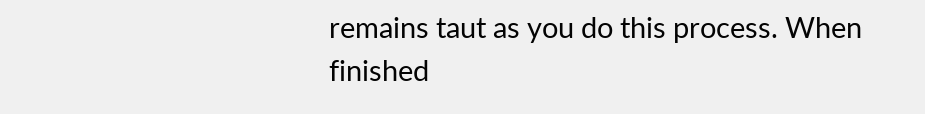remains taut as you do this process. When finished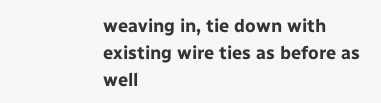weaving in, tie down with existing wire ties as before as well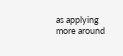as applying more around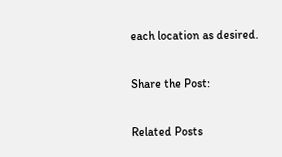each location as desired.

Share the Post:

Related Posts